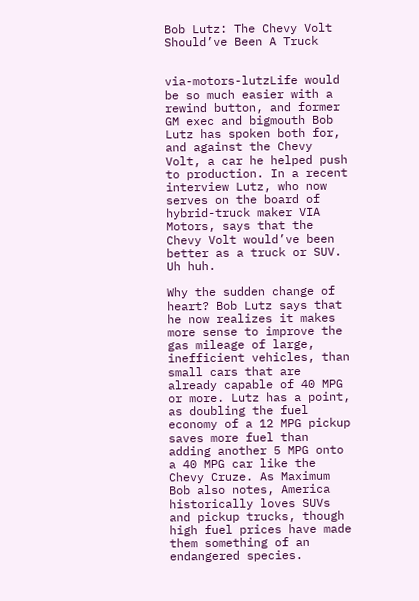Bob Lutz: The Chevy Volt Should’ve Been A Truck


via-motors-lutzLife would be so much easier with a rewind button, and former GM exec and bigmouth Bob Lutz has spoken both for, and against the Chevy Volt, a car he helped push to production. In a recent interview Lutz, who now serves on the board of hybrid-truck maker VIA Motors, says that the Chevy Volt would’ve been better as a truck or SUV. Uh huh.

Why the sudden change of heart? Bob Lutz says that he now realizes it makes more sense to improve the gas mileage of large, inefficient vehicles, than small cars that are already capable of 40 MPG or more. Lutz has a point, as doubling the fuel economy of a 12 MPG pickup saves more fuel than adding another 5 MPG onto a 40 MPG car like the Chevy Cruze. As Maximum Bob also notes, America historically loves SUVs and pickup trucks, though high fuel prices have made them something of an endangered species.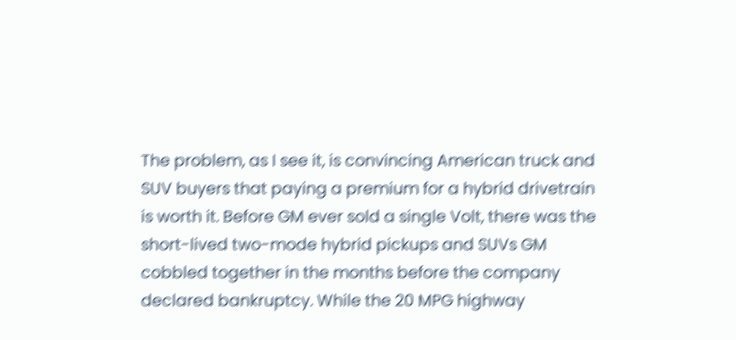The problem, as I see it, is convincing American truck and SUV buyers that paying a premium for a hybrid drivetrain is worth it. Before GM ever sold a single Volt, there was the short-lived two-mode hybrid pickups and SUVs GM cobbled together in the months before the company declared bankruptcy. While the 20 MPG highway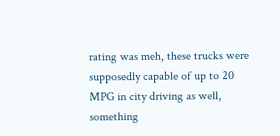rating was meh, these trucks were supposedly capable of up to 20 MPG in city driving as well, something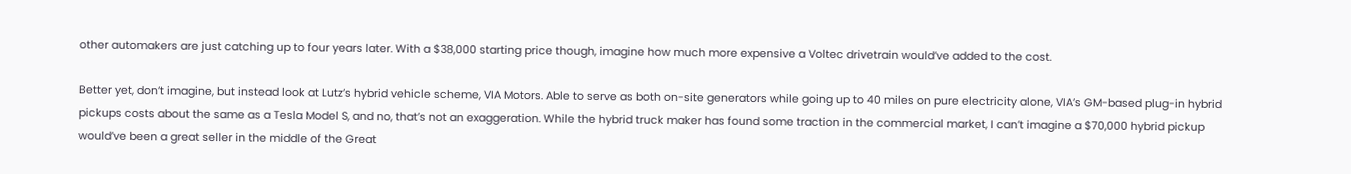other automakers are just catching up to four years later. With a $38,000 starting price though, imagine how much more expensive a Voltec drivetrain would’ve added to the cost.

Better yet, don’t imagine, but instead look at Lutz’s hybrid vehicle scheme, VIA Motors. Able to serve as both on-site generators while going up to 40 miles on pure electricity alone, VIA’s GM-based plug-in hybrid pickups costs about the same as a Tesla Model S, and no, that’s not an exaggeration. While the hybrid truck maker has found some traction in the commercial market, I can’t imagine a $70,000 hybrid pickup would’ve been a great seller in the middle of the Great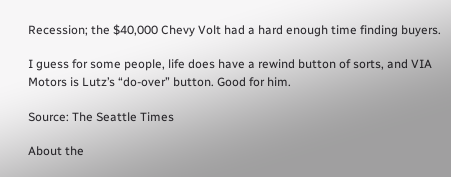Recession; the $40,000 Chevy Volt had a hard enough time finding buyers.

I guess for some people, life does have a rewind button of sorts, and VIA Motors is Lutz’s “do-over” button. Good for him.

Source: The Seattle Times

About the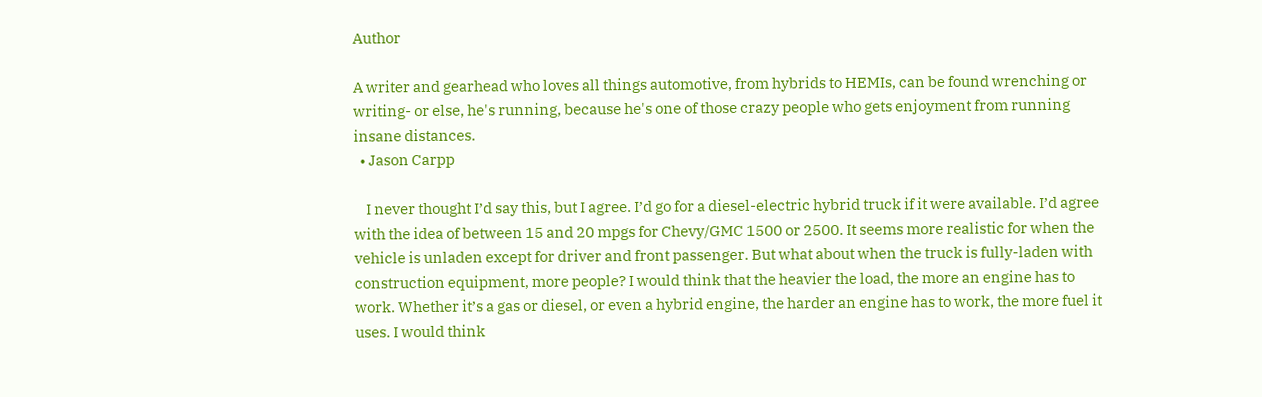Author

A writer and gearhead who loves all things automotive, from hybrids to HEMIs, can be found wrenching or writing- or else, he's running, because he's one of those crazy people who gets enjoyment from running insane distances.
  • Jason Carpp

    I never thought I’d say this, but I agree. I’d go for a diesel-electric hybrid truck if it were available. I’d agree with the idea of between 15 and 20 mpgs for Chevy/GMC 1500 or 2500. It seems more realistic for when the vehicle is unladen except for driver and front passenger. But what about when the truck is fully-laden with construction equipment, more people? I would think that the heavier the load, the more an engine has to work. Whether it’s a gas or diesel, or even a hybrid engine, the harder an engine has to work, the more fuel it uses. I would think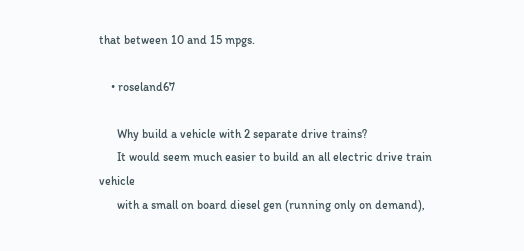that between 10 and 15 mpgs.

    • roseland67

      Why build a vehicle with 2 separate drive trains?
      It would seem much easier to build an all electric drive train vehicle
      with a small on board diesel gen (running only on demand),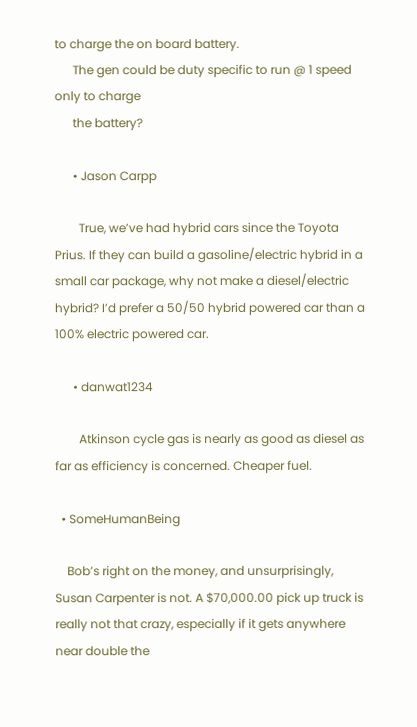to charge the on board battery.
      The gen could be duty specific to run @ 1 speed only to charge
      the battery?

      • Jason Carpp

        True, we’ve had hybrid cars since the Toyota Prius. If they can build a gasoline/electric hybrid in a small car package, why not make a diesel/electric hybrid? I’d prefer a 50/50 hybrid powered car than a 100% electric powered car.

      • danwat1234

        Atkinson cycle gas is nearly as good as diesel as far as efficiency is concerned. Cheaper fuel.

  • SomeHumanBeing

    Bob’s right on the money, and unsurprisingly, Susan Carpenter is not. A $70,000.00 pick up truck is really not that crazy, especially if it gets anywhere near double the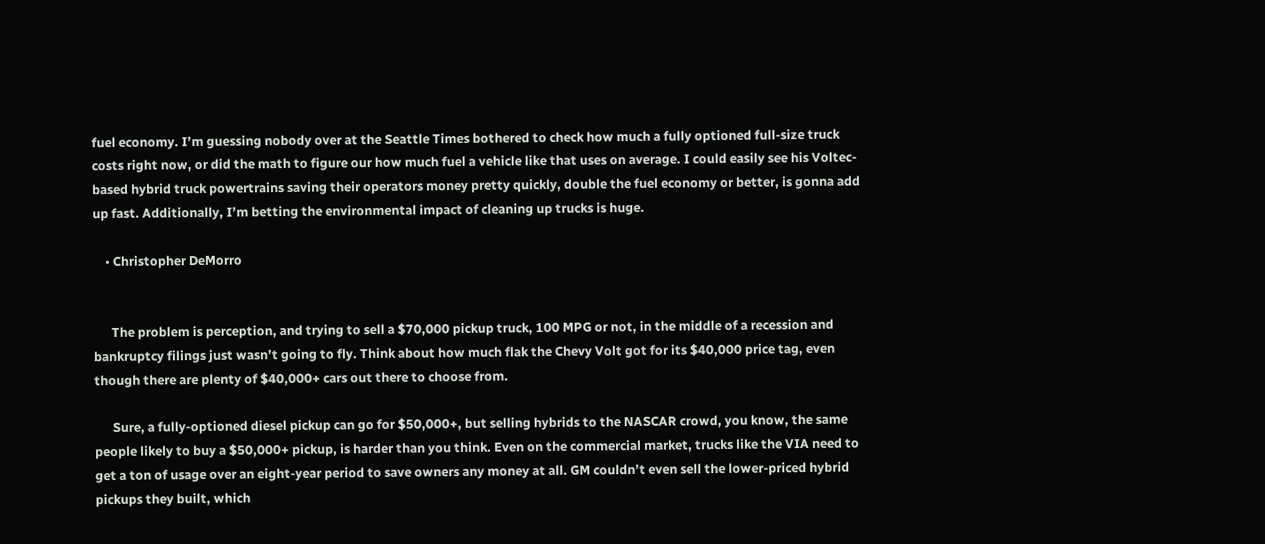fuel economy. I’m guessing nobody over at the Seattle Times bothered to check how much a fully optioned full-size truck costs right now, or did the math to figure our how much fuel a vehicle like that uses on average. I could easily see his Voltec-based hybrid truck powertrains saving their operators money pretty quickly, double the fuel economy or better, is gonna add up fast. Additionally, I’m betting the environmental impact of cleaning up trucks is huge.

    • Christopher DeMorro


      The problem is perception, and trying to sell a $70,000 pickup truck, 100 MPG or not, in the middle of a recession and bankruptcy filings just wasn’t going to fly. Think about how much flak the Chevy Volt got for its $40,000 price tag, even though there are plenty of $40,000+ cars out there to choose from.

      Sure, a fully-optioned diesel pickup can go for $50,000+, but selling hybrids to the NASCAR crowd, you know, the same people likely to buy a $50,000+ pickup, is harder than you think. Even on the commercial market, trucks like the VIA need to get a ton of usage over an eight-year period to save owners any money at all. GM couldn’t even sell the lower-priced hybrid pickups they built, which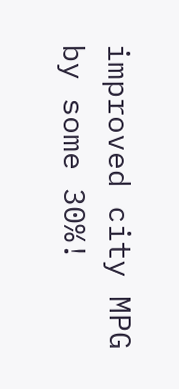improved city MPG by some 30%!